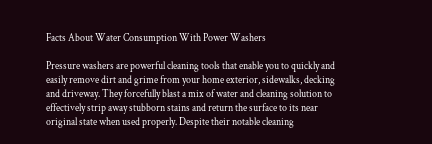Facts About Water Consumption With Power Washers

Pressure washers are powerful cleaning tools that enable you to quickly and easily remove dirt and grime from your home exterior, sidewalks, decking and driveway. They forcefully blast a mix of water and cleaning solution to effectively strip away stubborn stains and return the surface to its near original state when used properly. Despite their notable cleaning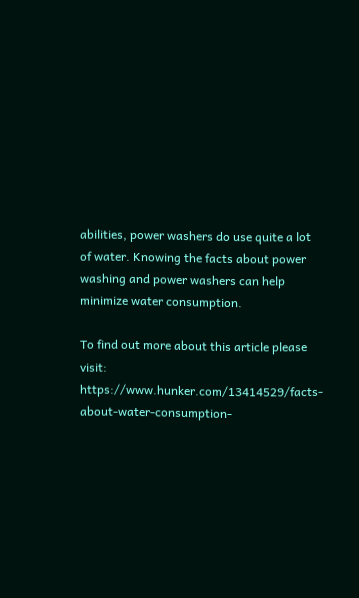abilities, power washers do use quite a lot of water. Knowing the facts about power washing and power washers can help minimize water consumption.

To find out more about this article please visit: https://www.hunker.com/13414529/facts-about-water-consumption-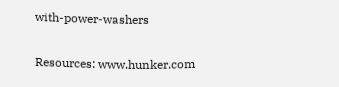with-power-washers

Resources: www.hunker.com